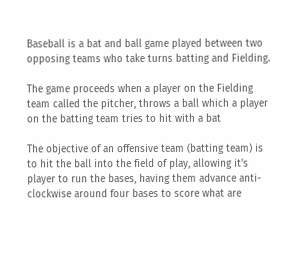Baseball is a bat and ball game played between two opposing teams who take turns batting and Fielding.

The game proceeds when a player on the Fielding team called the pitcher, throws a ball which a player on the batting team tries to hit with a bat

The objective of an offensive team (batting team) is to hit the ball into the field of play, allowing it's player to run the bases, having them advance anti- clockwise around four bases to score what are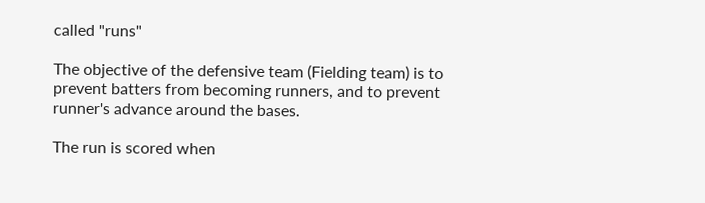called "runs"

The objective of the defensive team (Fielding team) is to prevent batters from becoming runners, and to prevent runner's advance around the bases.

The run is scored when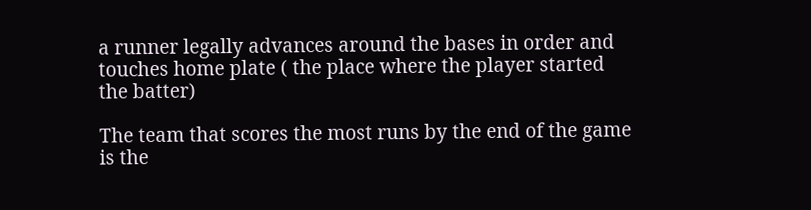a runner legally advances around the bases in order and touches home plate ( the place where the player started the batter)

The team that scores the most runs by the end of the game is the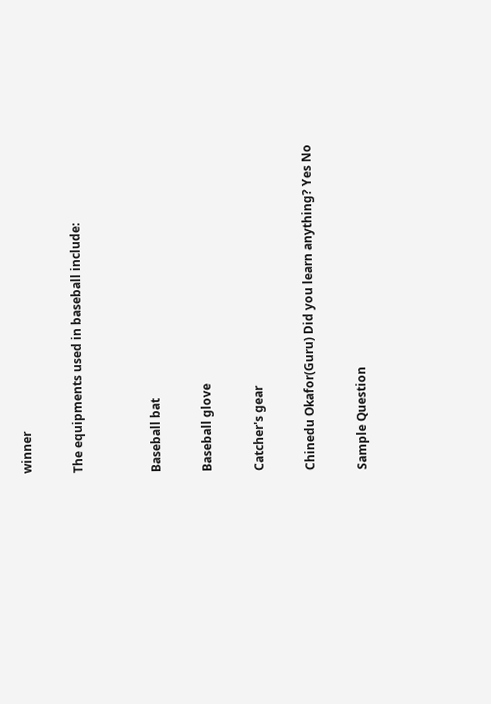winner

The equipments used in baseball include:


Baseball bat

Baseball glove

Catcher's gear

Chinedu Okafor(Guru) Did you learn anything? Yes No

Sample Question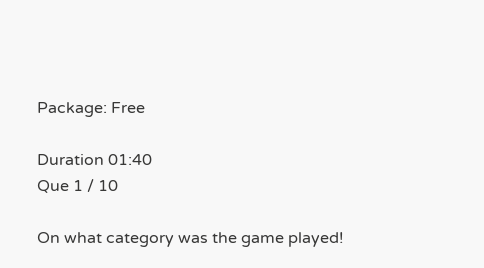Package: Free

Duration 01:40
Que 1 / 10

On what category was the game played!